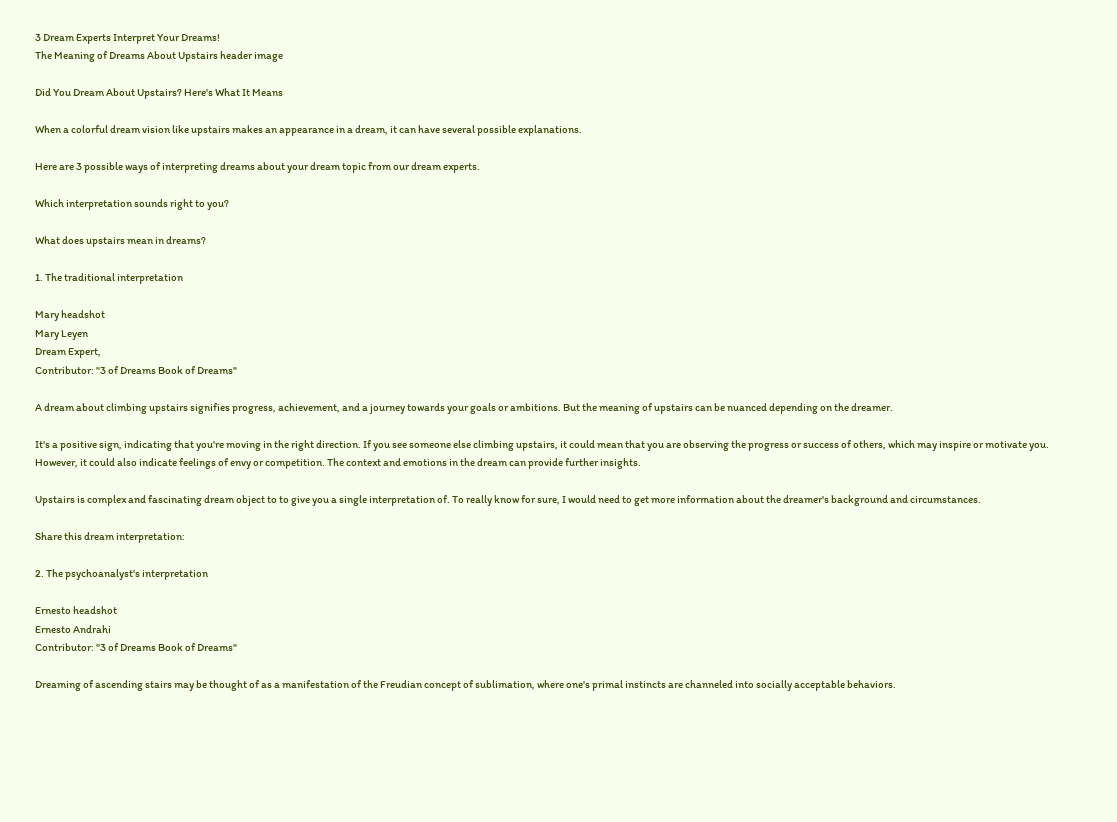3 Dream Experts Interpret Your Dreams!
The Meaning of Dreams About Upstairs header image

Did You Dream About Upstairs? Here's What It Means

When a colorful dream vision like upstairs makes an appearance in a dream, it can have several possible explanations.

Here are 3 possible ways of interpreting dreams about your dream topic from our dream experts.

Which interpretation sounds right to you?

What does upstairs mean in dreams?

1. The traditional interpretation

Mary headshot
Mary Leyen
Dream Expert,
Contributor: "3 of Dreams Book of Dreams"

A dream about climbing upstairs signifies progress, achievement, and a journey towards your goals or ambitions. But the meaning of upstairs can be nuanced depending on the dreamer.

It's a positive sign, indicating that you're moving in the right direction. If you see someone else climbing upstairs, it could mean that you are observing the progress or success of others, which may inspire or motivate you. However, it could also indicate feelings of envy or competition. The context and emotions in the dream can provide further insights.

Upstairs is complex and fascinating dream object to to give you a single interpretation of. To really know for sure, I would need to get more information about the dreamer's background and circumstances.

Share this dream interpretation:

2. The psychoanalyst's interpretation

Ernesto headshot
Ernesto Andrahi
Contributor: "3 of Dreams Book of Dreams"

Dreaming of ascending stairs may be thought of as a manifestation of the Freudian concept of sublimation, where one's primal instincts are channeled into socially acceptable behaviors.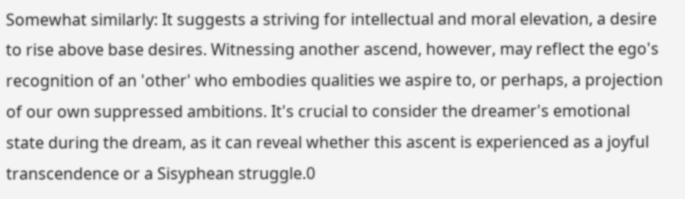Somewhat similarly: It suggests a striving for intellectual and moral elevation, a desire to rise above base desires. Witnessing another ascend, however, may reflect the ego's recognition of an 'other' who embodies qualities we aspire to, or perhaps, a projection of our own suppressed ambitions. It's crucial to consider the dreamer's emotional state during the dream, as it can reveal whether this ascent is experienced as a joyful transcendence or a Sisyphean struggle.0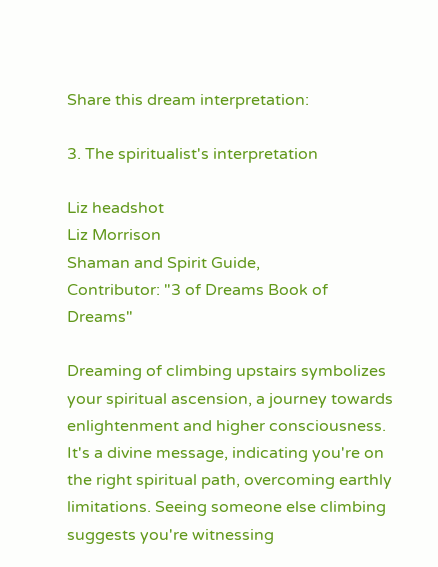Share this dream interpretation:

3. The spiritualist's interpretation

Liz headshot
Liz Morrison
Shaman and Spirit Guide,
Contributor: "3 of Dreams Book of Dreams"

Dreaming of climbing upstairs symbolizes your spiritual ascension, a journey towards enlightenment and higher consciousness. It's a divine message, indicating you're on the right spiritual path, overcoming earthly limitations. Seeing someone else climbing suggests you're witnessing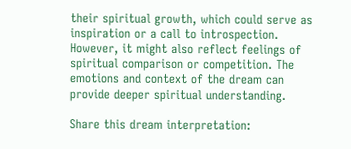their spiritual growth, which could serve as inspiration or a call to introspection. However, it might also reflect feelings of spiritual comparison or competition. The emotions and context of the dream can provide deeper spiritual understanding.

Share this dream interpretation: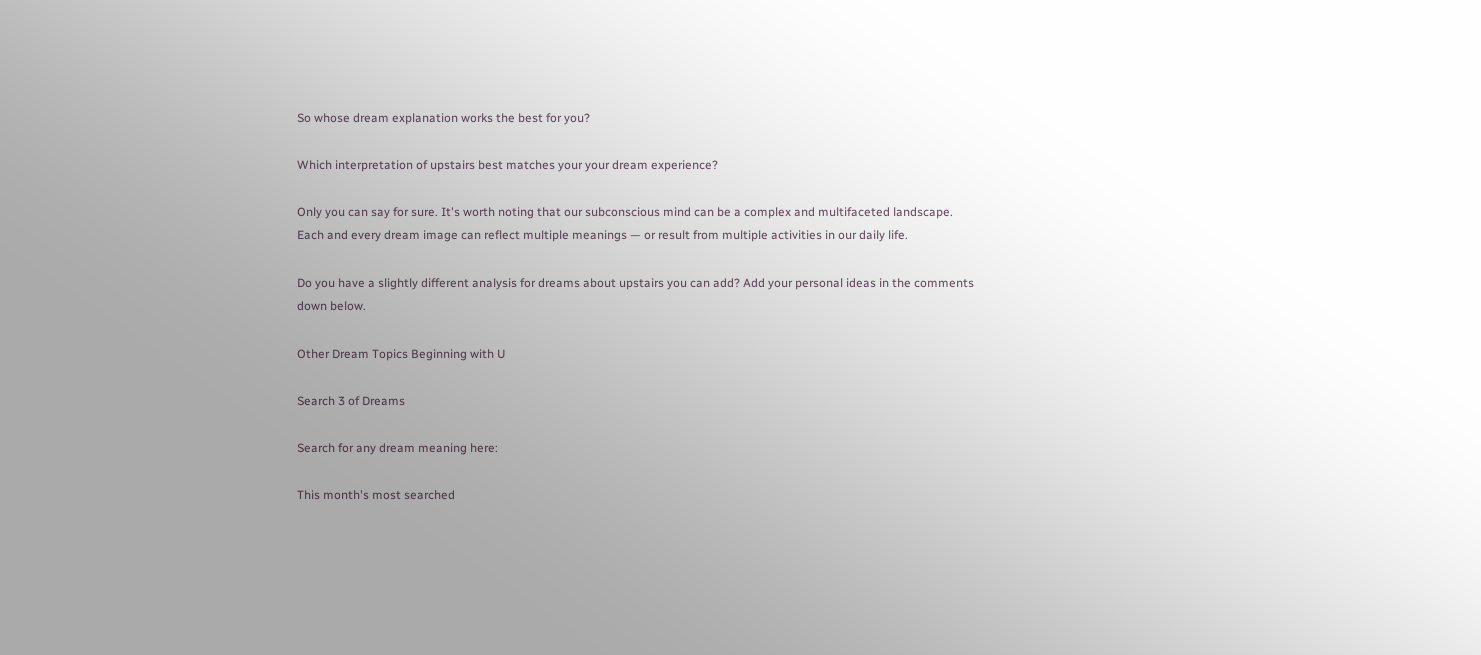So whose dream explanation works the best for you?

Which interpretation of upstairs best matches your your dream experience?

Only you can say for sure. It's worth noting that our subconscious mind can be a complex and multifaceted landscape. Each and every dream image can reflect multiple meanings — or result from multiple activities in our daily life.

Do you have a slightly different analysis for dreams about upstairs you can add? Add your personal ideas in the comments down below.

Other Dream Topics Beginning with U

Search 3 of Dreams

Search for any dream meaning here:

This month's most searched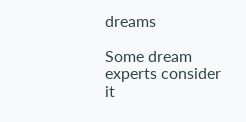dreams

Some dream experts consider it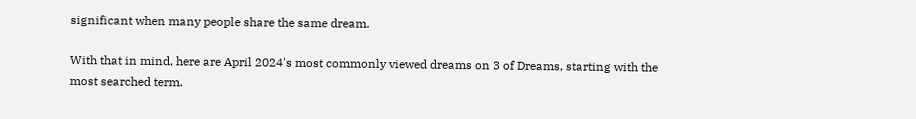significant when many people share the same dream.

With that in mind, here are April 2024's most commonly viewed dreams on 3 of Dreams, starting with the most searched term.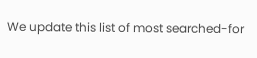We update this list of most searched-for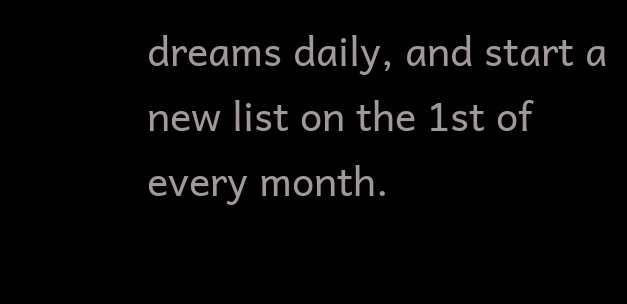dreams daily, and start a new list on the 1st of every month.